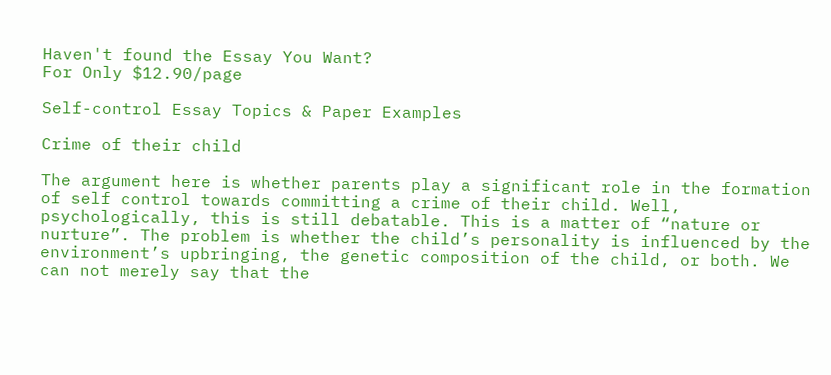Haven't found the Essay You Want?
For Only $12.90/page

Self-control Essay Topics & Paper Examples

Crime of their child

The argument here is whether parents play a significant role in the formation of self control towards committing a crime of their child. Well, psychologically, this is still debatable. This is a matter of “nature or nurture”. The problem is whether the child’s personality is influenced by the environment’s upbringing, the genetic composition of the child, or both. We can not merely say that the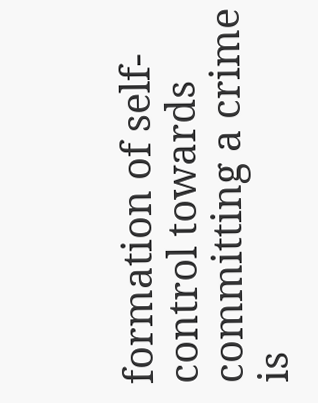formation of self-control towards committing a crime is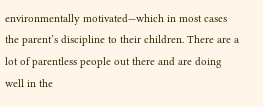environmentally motivated—which in most cases the parent’s discipline to their children. There are a lot of parentless people out there and are doing well in the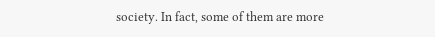society. In fact, some of them are more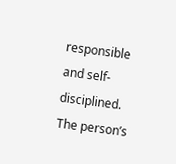responsible and self-disciplined. The person’s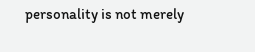personality is not merely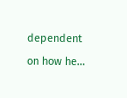dependent on how he…